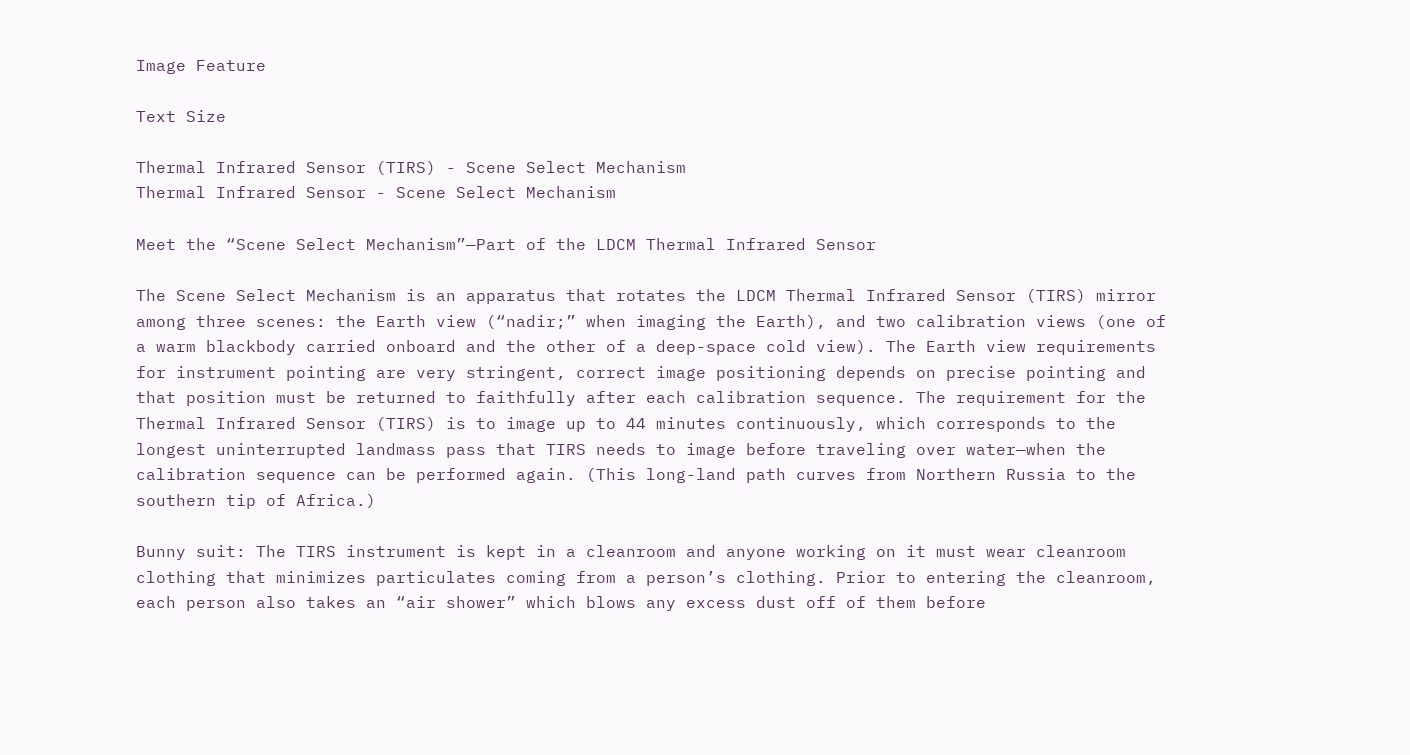Image Feature

Text Size

Thermal Infrared Sensor (TIRS) - Scene Select Mechanism
Thermal Infrared Sensor - Scene Select Mechanism

Meet the “Scene Select Mechanism”—Part of the LDCM Thermal Infrared Sensor

The Scene Select Mechanism is an apparatus that rotates the LDCM Thermal Infrared Sensor (TIRS) mirror among three scenes: the Earth view (“nadir;” when imaging the Earth), and two calibration views (one of a warm blackbody carried onboard and the other of a deep-space cold view). The Earth view requirements for instrument pointing are very stringent, correct image positioning depends on precise pointing and that position must be returned to faithfully after each calibration sequence. The requirement for the Thermal Infrared Sensor (TIRS) is to image up to 44 minutes continuously, which corresponds to the longest uninterrupted landmass pass that TIRS needs to image before traveling over water—when the calibration sequence can be performed again. (This long-land path curves from Northern Russia to the southern tip of Africa.)

Bunny suit: The TIRS instrument is kept in a cleanroom and anyone working on it must wear cleanroom clothing that minimizes particulates coming from a person’s clothing. Prior to entering the cleanroom, each person also takes an “air shower” which blows any excess dust off of them before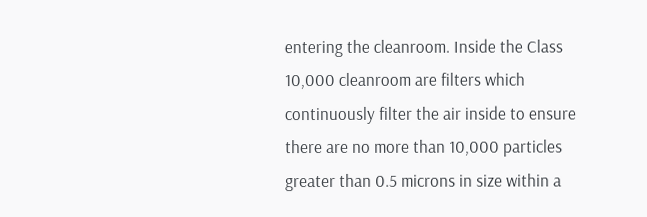entering the cleanroom. Inside the Class 10,000 cleanroom are filters which continuously filter the air inside to ensure there are no more than 10,000 particles greater than 0.5 microns in size within a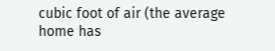cubic foot of air (the average home has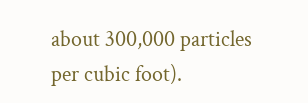about 300,000 particles per cubic foot).